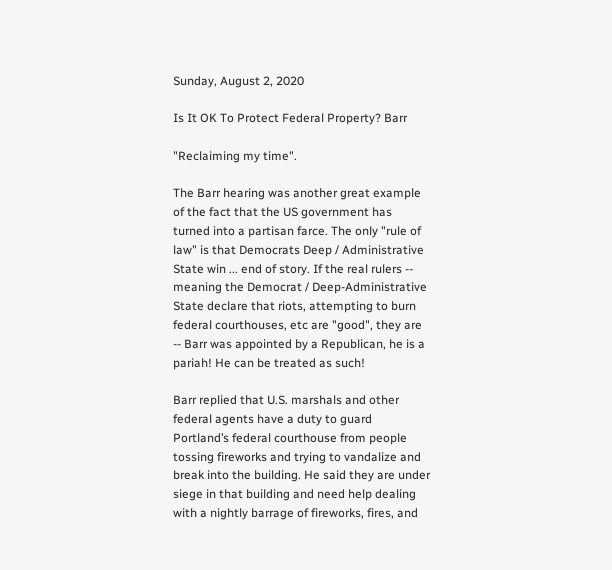Sunday, August 2, 2020

Is It OK To Protect Federal Property? Barr

"Reclaiming my time".

The Barr hearing was another great example of the fact that the US government has turned into a partisan farce. The only "rule of law" is that Democrats Deep / Administrative State win ... end of story. If the real rulers -- meaning the Democrat / Deep-Administrative State declare that riots, attempting to burn federal courthouses, etc are "good", they are -- Barr was appointed by a Republican, he is a pariah! He can be treated as such!

Barr replied that U.S. marshals and other federal agents have a duty to guard Portland’s federal courthouse from people tossing fireworks and trying to vandalize and break into the building. He said they are under siege in that building and need help dealing with a nightly barrage of fireworks, fires, and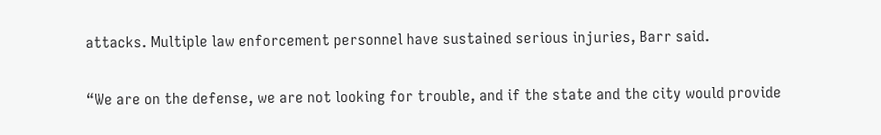attacks. Multiple law enforcement personnel have sustained serious injuries, Barr said.

“We are on the defense, we are not looking for trouble, and if the state and the city would provide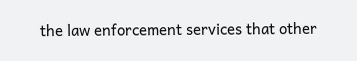the law enforcement services that other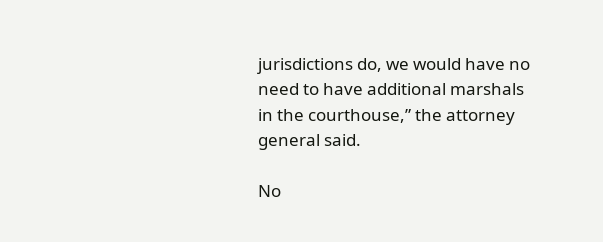jurisdictions do, we would have no need to have additional marshals in the courthouse,” the attorney general said.

No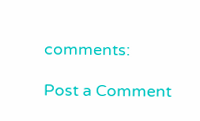comments:

Post a Comment